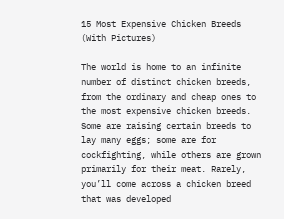15 Most Expensive Chicken Breeds (With Pictures)

The world is home to an infinite number of distinct chicken breeds, from the ordinary and cheap ones to the most expensive chicken breeds. Some are raising certain breeds to lay many eggs; some are for cockfighting, while others are grown primarily for their meat. Rarely, you’ll come across a chicken breed that was developed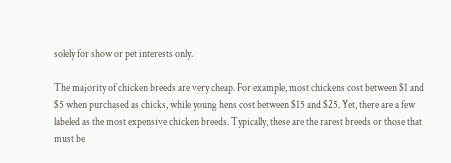solely for show or pet interests only.

The majority of chicken breeds are very cheap. For example, most chickens cost between $1 and $5 when purchased as chicks, while young hens cost between $15 and $25. Yet, there are a few labeled as the most expensive chicken breeds. Typically, these are the rarest breeds or those that must be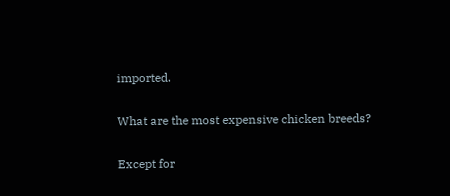imported.

What are the most expensive chicken breeds?

Except for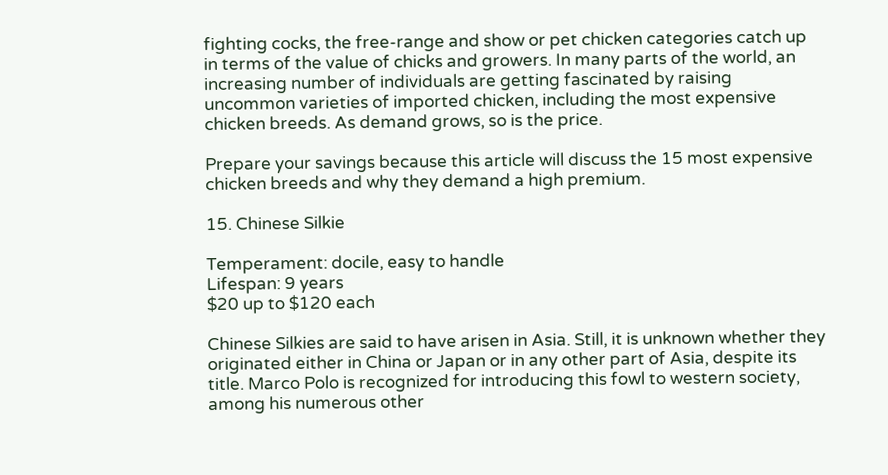fighting cocks, the free-range and show or pet chicken categories catch up in terms of the value of chicks and growers. In many parts of the world, an increasing number of individuals are getting fascinated by raising uncommon varieties of imported chicken, including the most expensive chicken breeds. As demand grows, so is the price.

Prepare your savings because this article will discuss the 15 most expensive chicken breeds and why they demand a high premium.

15. Chinese Silkie

Temperament: docile, easy to handle
Lifespan: 9 years
$20 up to $120 each

Chinese Silkies are said to have arisen in Asia. Still, it is unknown whether they originated either in China or Japan or in any other part of Asia, despite its title. Marco Polo is recognized for introducing this fowl to western society, among his numerous other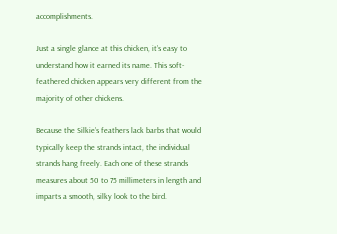accomplishments.

Just a single glance at this chicken, it’s easy to understand how it earned its name. This soft-feathered chicken appears very different from the majority of other chickens.

Because the Silkie’s feathers lack barbs that would typically keep the strands intact, the individual strands hang freely. Each one of these strands measures about 50 to 75 millimeters in length and imparts a smooth, silky look to the bird.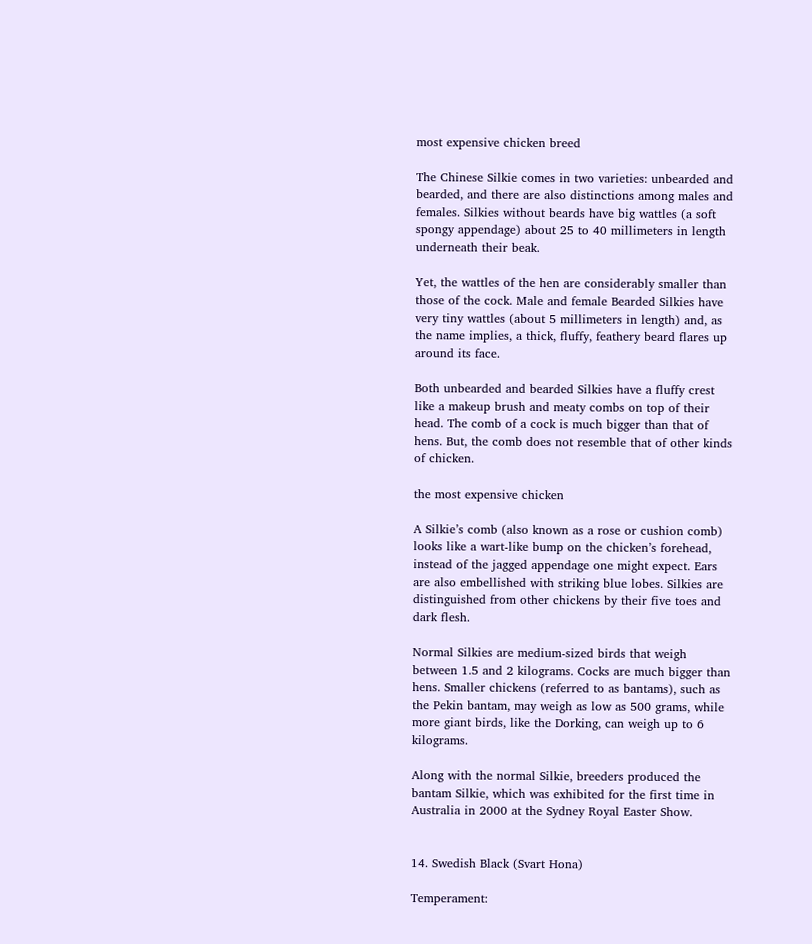most expensive chicken breed

The Chinese Silkie comes in two varieties: unbearded and bearded, and there are also distinctions among males and females. Silkies without beards have big wattles (a soft spongy appendage) about 25 to 40 millimeters in length underneath their beak.

Yet, the wattles of the hen are considerably smaller than those of the cock. Male and female Bearded Silkies have very tiny wattles (about 5 millimeters in length) and, as the name implies, a thick, fluffy, feathery beard flares up around its face.

Both unbearded and bearded Silkies have a fluffy crest like a makeup brush and meaty combs on top of their head. The comb of a cock is much bigger than that of hens. But, the comb does not resemble that of other kinds of chicken.

the most expensive chicken

A Silkie’s comb (also known as a rose or cushion comb) looks like a wart-like bump on the chicken’s forehead, instead of the jagged appendage one might expect. Ears are also embellished with striking blue lobes. Silkies are distinguished from other chickens by their five toes and dark flesh.

Normal Silkies are medium-sized birds that weigh between 1.5 and 2 kilograms. Cocks are much bigger than hens. Smaller chickens (referred to as bantams), such as the Pekin bantam, may weigh as low as 500 grams, while more giant birds, like the Dorking, can weigh up to 6 kilograms.

Along with the normal Silkie, breeders produced the bantam Silkie, which was exhibited for the first time in Australia in 2000 at the Sydney Royal Easter Show.


14. Swedish Black (Svart Hona)

Temperament: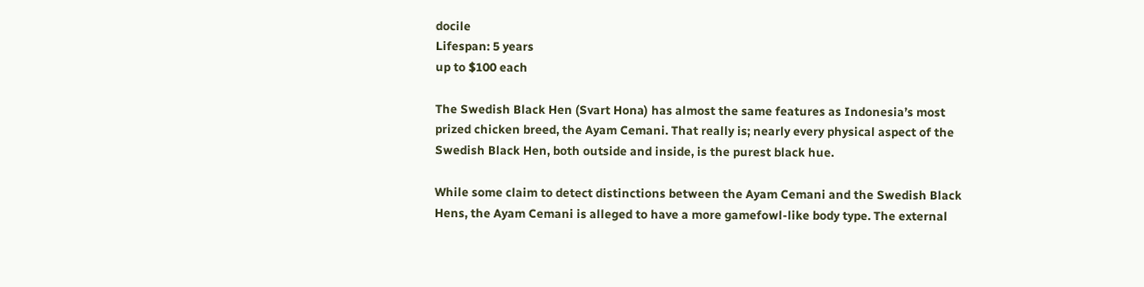docile
Lifespan: 5 years
up to $100 each

The Swedish Black Hen (Svart Hona) has almost the same features as Indonesia’s most prized chicken breed, the Ayam Cemani. That really is; nearly every physical aspect of the Swedish Black Hen, both outside and inside, is the purest black hue.

While some claim to detect distinctions between the Ayam Cemani and the Swedish Black Hens, the Ayam Cemani is alleged to have a more gamefowl-like body type. The external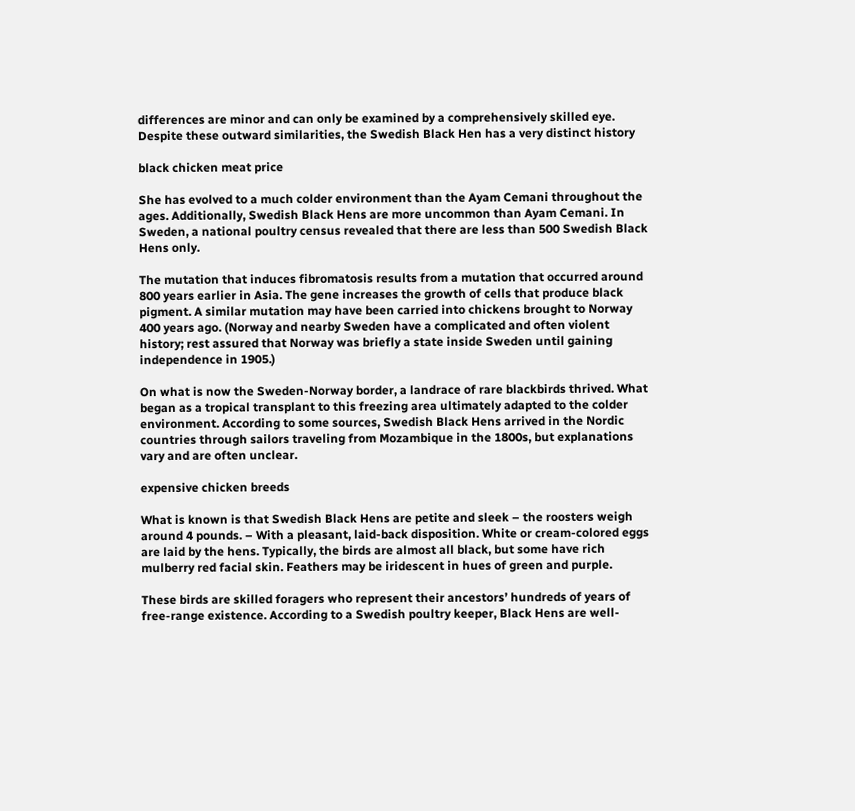differences are minor and can only be examined by a comprehensively skilled eye. Despite these outward similarities, the Swedish Black Hen has a very distinct history

black chicken meat price

She has evolved to a much colder environment than the Ayam Cemani throughout the ages. Additionally, Swedish Black Hens are more uncommon than Ayam Cemani. In Sweden, a national poultry census revealed that there are less than 500 Swedish Black Hens only.

The mutation that induces fibromatosis results from a mutation that occurred around 800 years earlier in Asia. The gene increases the growth of cells that produce black pigment. A similar mutation may have been carried into chickens brought to Norway 400 years ago. (Norway and nearby Sweden have a complicated and often violent history; rest assured that Norway was briefly a state inside Sweden until gaining independence in 1905.)

On what is now the Sweden-Norway border, a landrace of rare blackbirds thrived. What began as a tropical transplant to this freezing area ultimately adapted to the colder environment. According to some sources, Swedish Black Hens arrived in the Nordic countries through sailors traveling from Mozambique in the 1800s, but explanations vary and are often unclear.

expensive chicken breeds

What is known is that Swedish Black Hens are petite and sleek – the roosters weigh around 4 pounds. – With a pleasant, laid-back disposition. White or cream-colored eggs are laid by the hens. Typically, the birds are almost all black, but some have rich mulberry red facial skin. Feathers may be iridescent in hues of green and purple.

These birds are skilled foragers who represent their ancestors’ hundreds of years of free-range existence. According to a Swedish poultry keeper, Black Hens are well-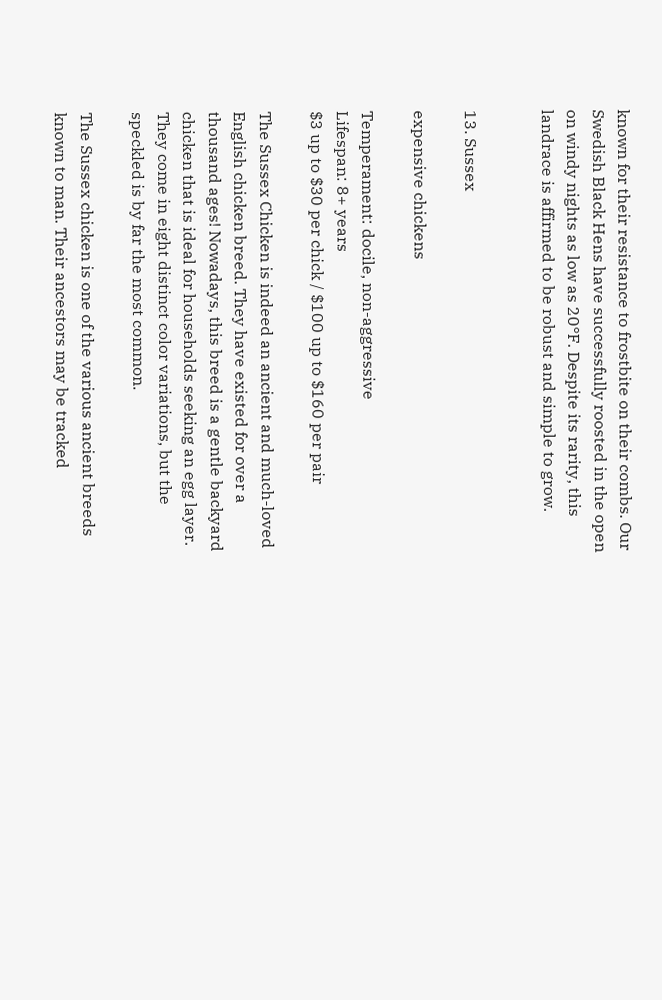known for their resistance to frostbite on their combs. Our Swedish Black Hens have successfully roosted in the open on windy nights as low as 20°F. Despite its rarity, this landrace is affirmed to be robust and simple to grow.


13. Sussex

expensive chickens

Temperament: docile, non-aggressive
Lifespan: 8+ years
$3 up to $30 per chick / $100 up to $160 per pair

The Sussex Chicken is indeed an ancient and much-loved English chicken breed. They have existed for over a thousand ages! Nowadays, this breed is a gentle backyard chicken that is ideal for households seeking an egg layer. They come in eight distinct color variations, but the speckled is by far the most common.

The Sussex chicken is one of the various ancient breeds known to man. Their ancestors may be tracked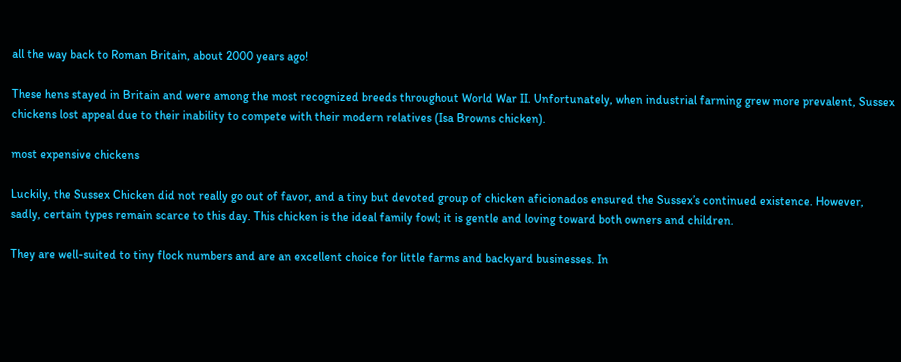all the way back to Roman Britain, about 2000 years ago!

These hens stayed in Britain and were among the most recognized breeds throughout World War II. Unfortunately, when industrial farming grew more prevalent, Sussex chickens lost appeal due to their inability to compete with their modern relatives (Isa Browns chicken).

most expensive chickens

Luckily, the Sussex Chicken did not really go out of favor, and a tiny but devoted group of chicken aficionados ensured the Sussex’s continued existence. However, sadly, certain types remain scarce to this day. This chicken is the ideal family fowl; it is gentle and loving toward both owners and children.

They are well-suited to tiny flock numbers and are an excellent choice for little farms and backyard businesses. In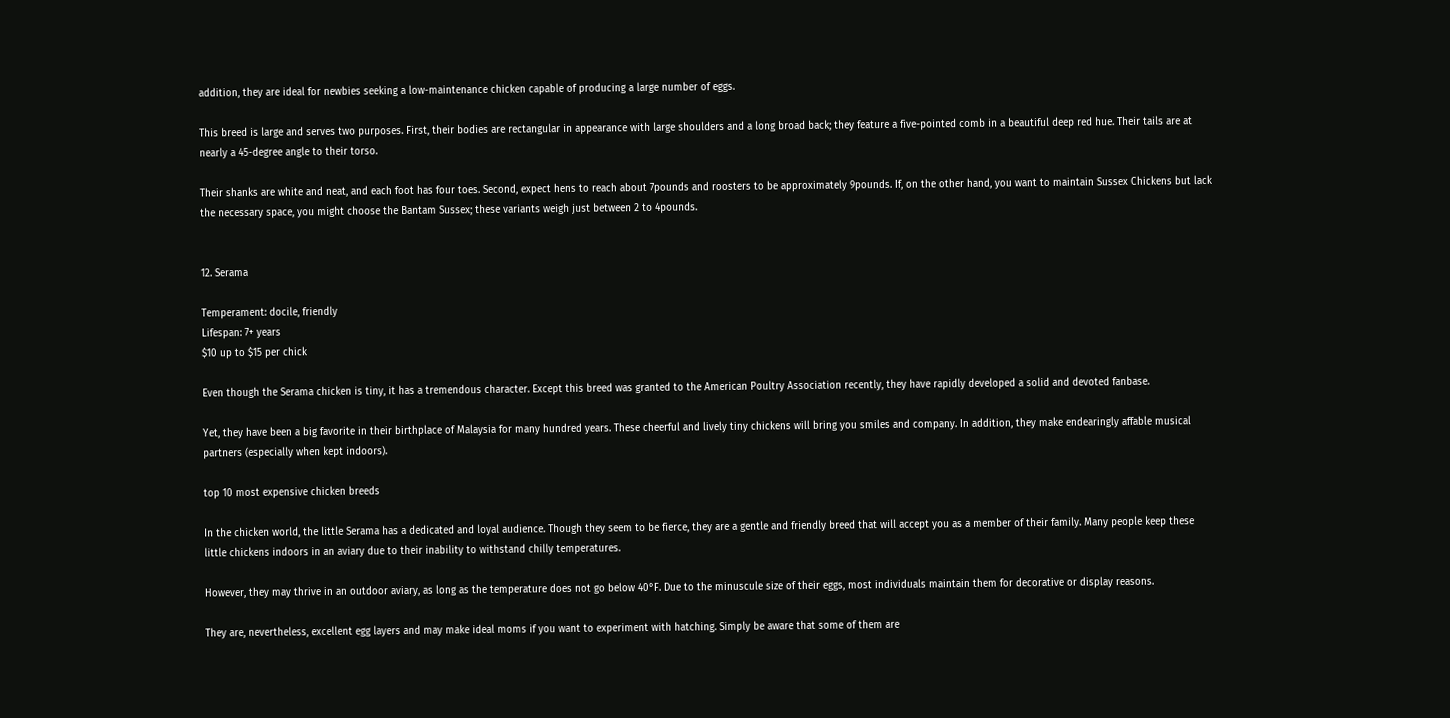addition, they are ideal for newbies seeking a low-maintenance chicken capable of producing a large number of eggs.

This breed is large and serves two purposes. First, their bodies are rectangular in appearance with large shoulders and a long broad back; they feature a five-pointed comb in a beautiful deep red hue. Their tails are at nearly a 45-degree angle to their torso.

Their shanks are white and neat, and each foot has four toes. Second, expect hens to reach about 7pounds and roosters to be approximately 9pounds. If, on the other hand, you want to maintain Sussex Chickens but lack the necessary space, you might choose the Bantam Sussex; these variants weigh just between 2 to 4pounds.


12. Serama

Temperament: docile, friendly
Lifespan: 7+ years
$10 up to $15 per chick

Even though the Serama chicken is tiny, it has a tremendous character. Except this breed was granted to the American Poultry Association recently, they have rapidly developed a solid and devoted fanbase.

Yet, they have been a big favorite in their birthplace of Malaysia for many hundred years. These cheerful and lively tiny chickens will bring you smiles and company. In addition, they make endearingly affable musical partners (especially when kept indoors).

top 10 most expensive chicken breeds

In the chicken world, the little Serama has a dedicated and loyal audience. Though they seem to be fierce, they are a gentle and friendly breed that will accept you as a member of their family. Many people keep these little chickens indoors in an aviary due to their inability to withstand chilly temperatures.

However, they may thrive in an outdoor aviary, as long as the temperature does not go below 40°F. Due to the minuscule size of their eggs, most individuals maintain them for decorative or display reasons.

They are, nevertheless, excellent egg layers and may make ideal moms if you want to experiment with hatching. Simply be aware that some of them are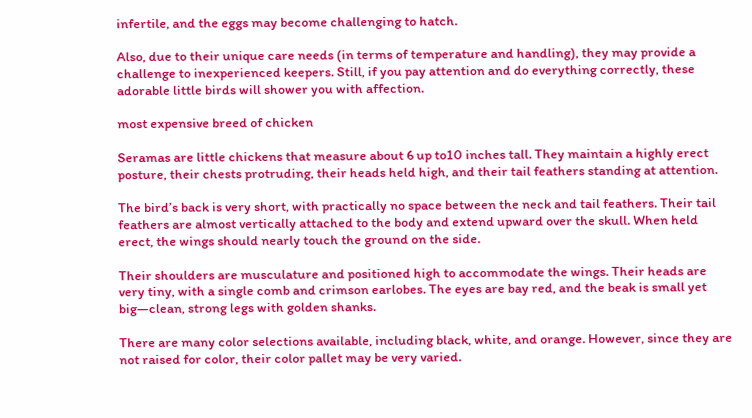infertile, and the eggs may become challenging to hatch.

Also, due to their unique care needs (in terms of temperature and handling), they may provide a challenge to inexperienced keepers. Still, if you pay attention and do everything correctly, these adorable little birds will shower you with affection.

most expensive breed of chicken

Seramas are little chickens that measure about 6 up to10 inches tall. They maintain a highly erect posture, their chests protruding, their heads held high, and their tail feathers standing at attention.

The bird’s back is very short, with practically no space between the neck and tail feathers. Their tail feathers are almost vertically attached to the body and extend upward over the skull. When held erect, the wings should nearly touch the ground on the side.

Their shoulders are musculature and positioned high to accommodate the wings. Their heads are very tiny, with a single comb and crimson earlobes. The eyes are bay red, and the beak is small yet big—clean, strong legs with golden shanks.

There are many color selections available, including black, white, and orange. However, since they are not raised for color, their color pallet may be very varied.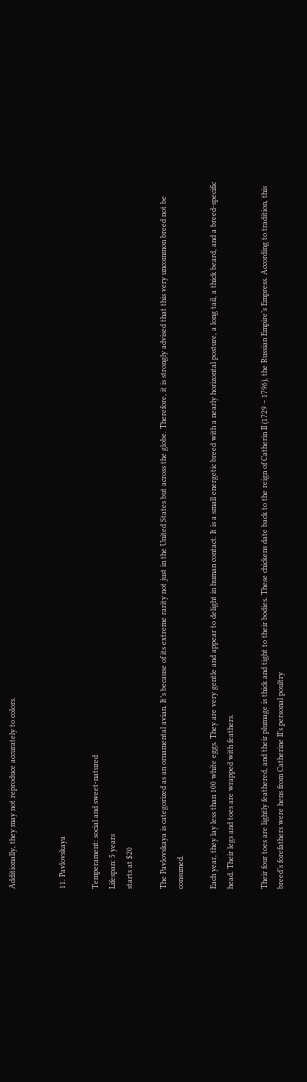Additionally, they may not reproduce accurately to colors.


11. Pavlovskaya

Temperament: social and sweet-natured
Lifespan: 5 years
starts at $20

The Pavlovskaya is categorized as an ornamental avian. It’s because of its extreme rarity not just in the United States but across the globe. Therefore, it is strongly advised that this very uncommon breed not be consumed.

Each year, they lay less than 100 white eggs. They are very gentle and appear to delight in human contact. It is a small energetic breed with a nearly horizontal posture, a long tail, a thick beard, and a breed-specific head. Their legs and toes are wrapped with feathers.

Their four toes are lightly feathered, and their plumage is thick and tight to their bodies. These chickens date back to the reign of Catherin II (1729 – 1796), the Russian Empire’s Empress. According to tradition, this breed’s forefathers were hens from Catherine II’s personal poultry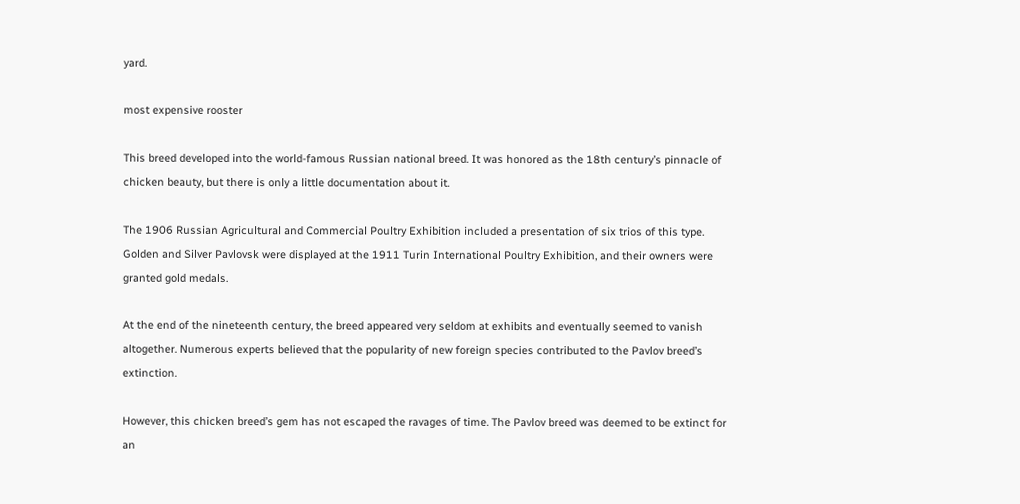yard.

most expensive rooster

This breed developed into the world-famous Russian national breed. It was honored as the 18th century’s pinnacle of chicken beauty, but there is only a little documentation about it.

The 1906 Russian Agricultural and Commercial Poultry Exhibition included a presentation of six trios of this type. Golden and Silver Pavlovsk were displayed at the 1911 Turin International Poultry Exhibition, and their owners were granted gold medals.

At the end of the nineteenth century, the breed appeared very seldom at exhibits and eventually seemed to vanish altogether. Numerous experts believed that the popularity of new foreign species contributed to the Pavlov breed’s extinction.

However, this chicken breed’s gem has not escaped the ravages of time. The Pavlov breed was deemed to be extinct for an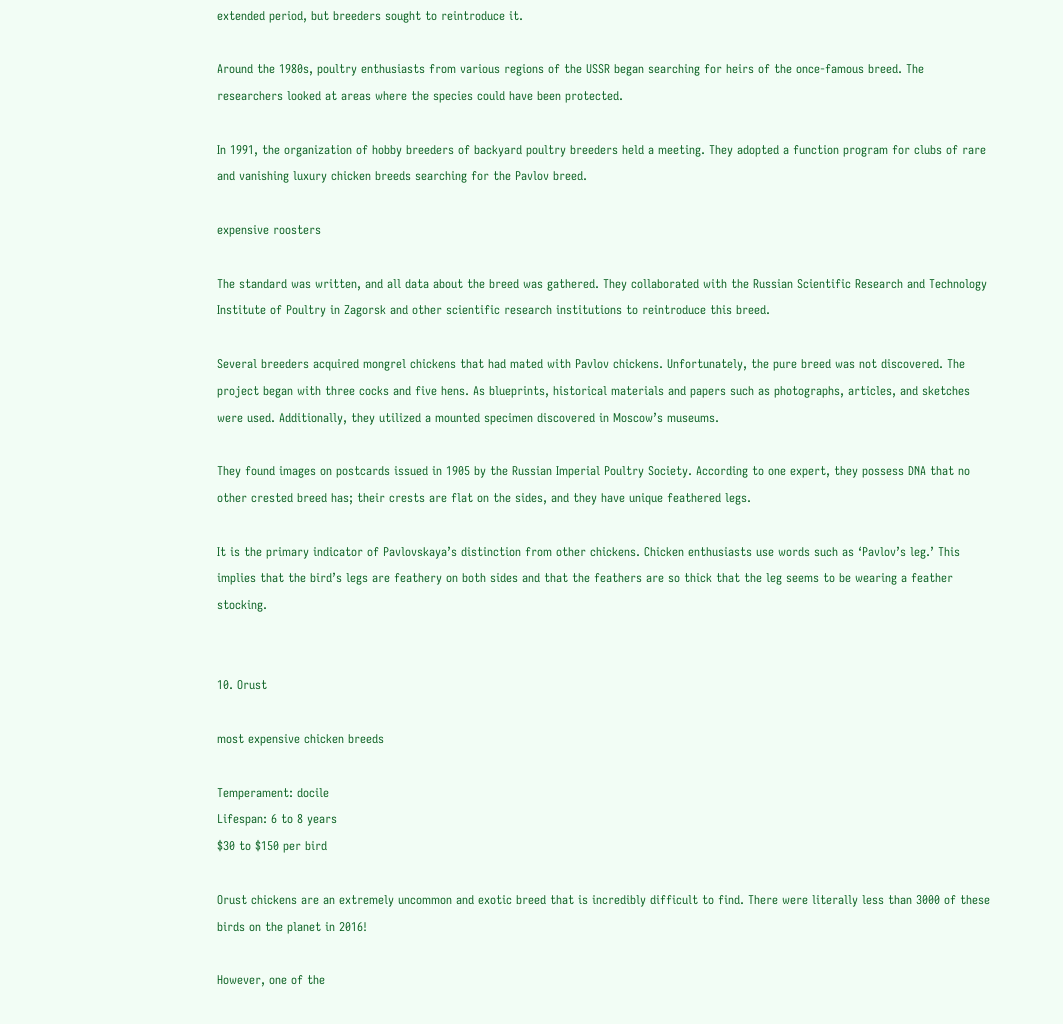extended period, but breeders sought to reintroduce it.

Around the 1980s, poultry enthusiasts from various regions of the USSR began searching for heirs of the once-famous breed. The researchers looked at areas where the species could have been protected.

In 1991, the organization of hobby breeders of backyard poultry breeders held a meeting. They adopted a function program for clubs of rare and vanishing luxury chicken breeds searching for the Pavlov breed.

expensive roosters

The standard was written, and all data about the breed was gathered. They collaborated with the Russian Scientific Research and Technology Institute of Poultry in Zagorsk and other scientific research institutions to reintroduce this breed.

Several breeders acquired mongrel chickens that had mated with Pavlov chickens. Unfortunately, the pure breed was not discovered. The project began with three cocks and five hens. As blueprints, historical materials and papers such as photographs, articles, and sketches were used. Additionally, they utilized a mounted specimen discovered in Moscow’s museums.

They found images on postcards issued in 1905 by the Russian Imperial Poultry Society. According to one expert, they possess DNA that no other crested breed has; their crests are flat on the sides, and they have unique feathered legs.

It is the primary indicator of Pavlovskaya’s distinction from other chickens. Chicken enthusiasts use words such as ‘Pavlov’s leg.’ This implies that the bird’s legs are feathery on both sides and that the feathers are so thick that the leg seems to be wearing a feather stocking.


10. Orust

most expensive chicken breeds

Temperament: docile
Lifespan: 6 to 8 years
$30 to $150 per bird

Orust chickens are an extremely uncommon and exotic breed that is incredibly difficult to find. There were literally less than 3000 of these birds on the planet in 2016!

However, one of the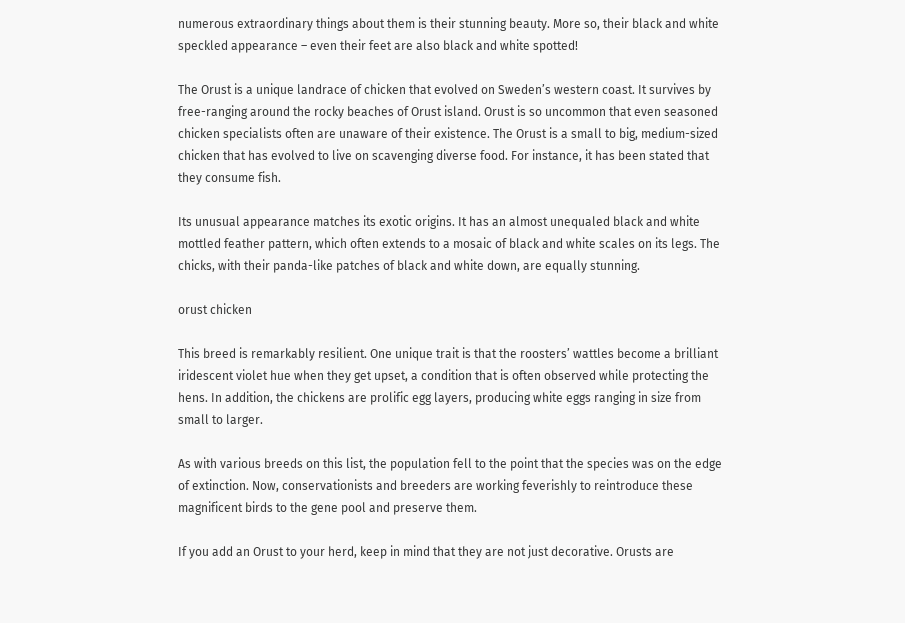numerous extraordinary things about them is their stunning beauty. More so, their black and white speckled appearance – even their feet are also black and white spotted!

The Orust is a unique landrace of chicken that evolved on Sweden’s western coast. It survives by free-ranging around the rocky beaches of Orust island. Orust is so uncommon that even seasoned chicken specialists often are unaware of their existence. The Orust is a small to big, medium-sized chicken that has evolved to live on scavenging diverse food. For instance, it has been stated that they consume fish.

Its unusual appearance matches its exotic origins. It has an almost unequaled black and white mottled feather pattern, which often extends to a mosaic of black and white scales on its legs. The chicks, with their panda-like patches of black and white down, are equally stunning.

orust chicken

This breed is remarkably resilient. One unique trait is that the roosters’ wattles become a brilliant iridescent violet hue when they get upset, a condition that is often observed while protecting the hens. In addition, the chickens are prolific egg layers, producing white eggs ranging in size from small to larger.

As with various breeds on this list, the population fell to the point that the species was on the edge of extinction. Now, conservationists and breeders are working feverishly to reintroduce these magnificent birds to the gene pool and preserve them.

If you add an Orust to your herd, keep in mind that they are not just decorative. Orusts are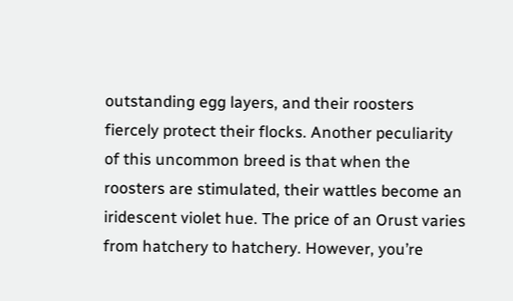outstanding egg layers, and their roosters fiercely protect their flocks. Another peculiarity of this uncommon breed is that when the roosters are stimulated, their wattles become an iridescent violet hue. The price of an Orust varies from hatchery to hatchery. However, you’re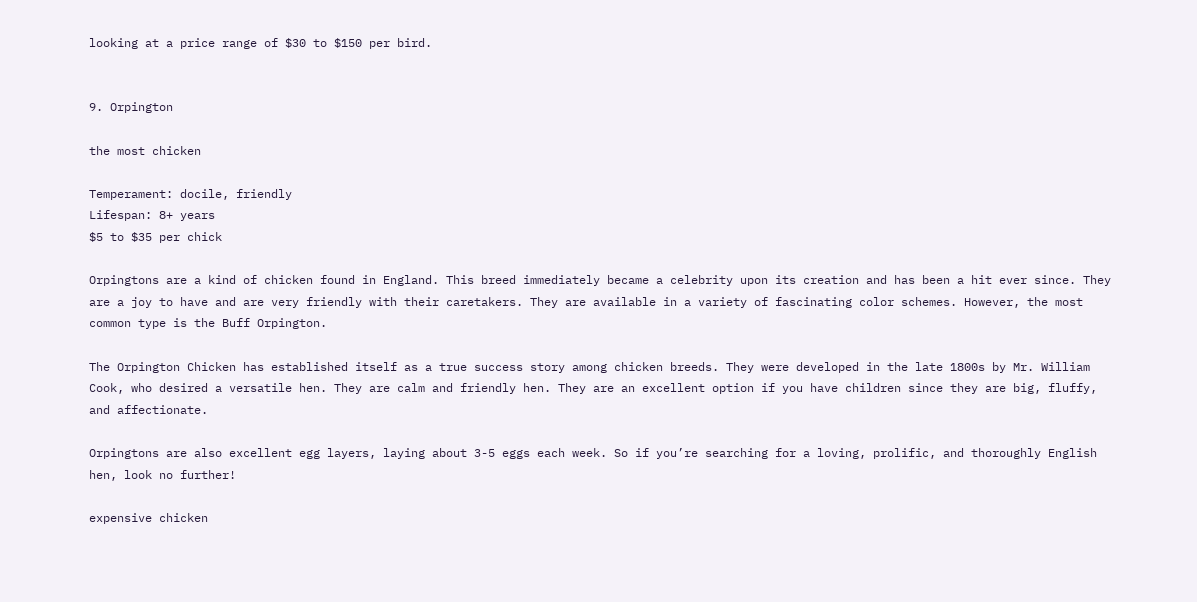looking at a price range of $30 to $150 per bird.


9. Orpington

the most chicken

Temperament: docile, friendly
Lifespan: 8+ years
$5 to $35 per chick

Orpingtons are a kind of chicken found in England. This breed immediately became a celebrity upon its creation and has been a hit ever since. They are a joy to have and are very friendly with their caretakers. They are available in a variety of fascinating color schemes. However, the most common type is the Buff Orpington.

The Orpington Chicken has established itself as a true success story among chicken breeds. They were developed in the late 1800s by Mr. William Cook, who desired a versatile hen. They are calm and friendly hen. They are an excellent option if you have children since they are big, fluffy, and affectionate.

Orpingtons are also excellent egg layers, laying about 3-5 eggs each week. So if you’re searching for a loving, prolific, and thoroughly English hen, look no further!

expensive chicken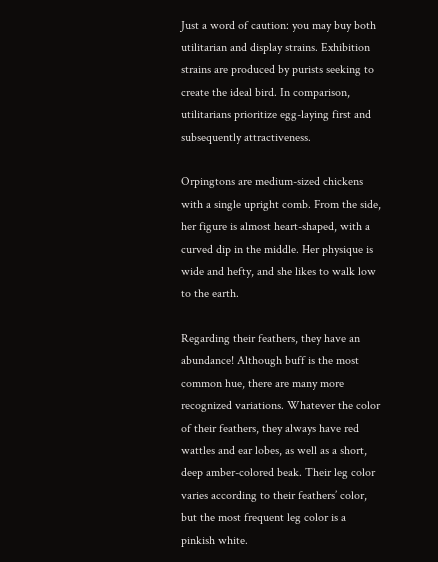Just a word of caution: you may buy both utilitarian and display strains. Exhibition strains are produced by purists seeking to create the ideal bird. In comparison, utilitarians prioritize egg-laying first and subsequently attractiveness.

Orpingtons are medium-sized chickens with a single upright comb. From the side, her figure is almost heart-shaped, with a curved dip in the middle. Her physique is wide and hefty, and she likes to walk low to the earth.

Regarding their feathers, they have an abundance! Although buff is the most common hue, there are many more recognized variations. Whatever the color of their feathers, they always have red wattles and ear lobes, as well as a short, deep amber-colored beak. Their leg color varies according to their feathers’ color, but the most frequent leg color is a pinkish white.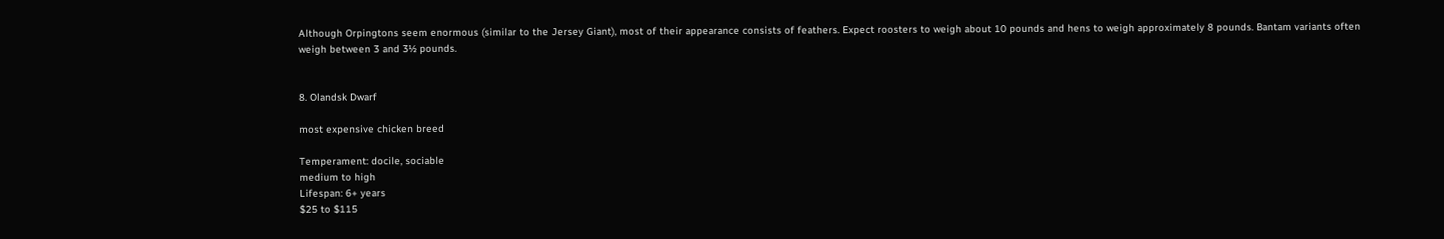Although Orpingtons seem enormous (similar to the Jersey Giant), most of their appearance consists of feathers. Expect roosters to weigh about 10 pounds and hens to weigh approximately 8 pounds. Bantam variants often weigh between 3 and 3½ pounds.


8. Olandsk Dwarf

most expensive chicken breed

Temperament: docile, sociable
medium to high
Lifespan: 6+ years
$25 to $115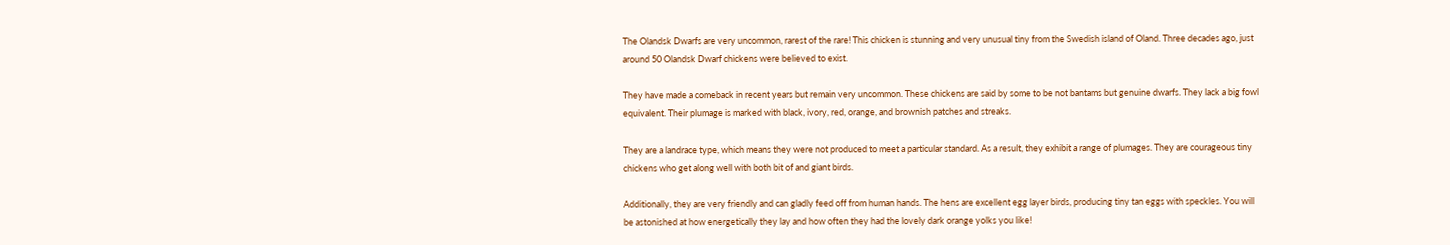The Olandsk Dwarfs are very uncommon, rarest of the rare! This chicken is stunning and very unusual tiny from the Swedish island of Oland. Three decades ago, just around 50 Olandsk Dwarf chickens were believed to exist.

They have made a comeback in recent years but remain very uncommon. These chickens are said by some to be not bantams but genuine dwarfs. They lack a big fowl equivalent. Their plumage is marked with black, ivory, red, orange, and brownish patches and streaks.

They are a landrace type, which means they were not produced to meet a particular standard. As a result, they exhibit a range of plumages. They are courageous tiny chickens who get along well with both bit of and giant birds.

Additionally, they are very friendly and can gladly feed off from human hands. The hens are excellent egg layer birds, producing tiny tan eggs with speckles. You will be astonished at how energetically they lay and how often they had the lovely dark orange yolks you like!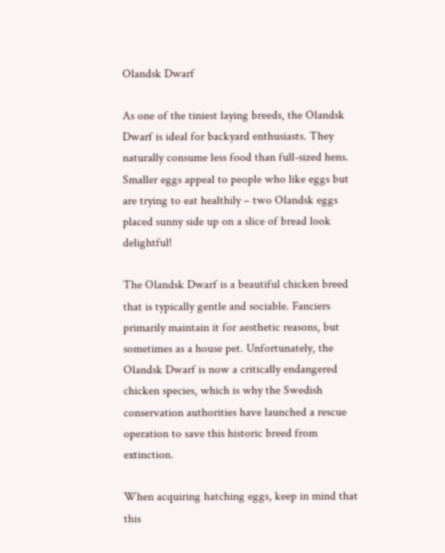Olandsk Dwarf

As one of the tiniest laying breeds, the Olandsk Dwarf is ideal for backyard enthusiasts. They naturally consume less food than full-sized hens. Smaller eggs appeal to people who like eggs but are trying to eat healthily – two Olandsk eggs placed sunny side up on a slice of bread look delightful!

The Olandsk Dwarf is a beautiful chicken breed that is typically gentle and sociable. Fanciers primarily maintain it for aesthetic reasons, but sometimes as a house pet. Unfortunately, the Olandsk Dwarf is now a critically endangered chicken species, which is why the Swedish conservation authorities have launched a rescue operation to save this historic breed from extinction.

When acquiring hatching eggs, keep in mind that this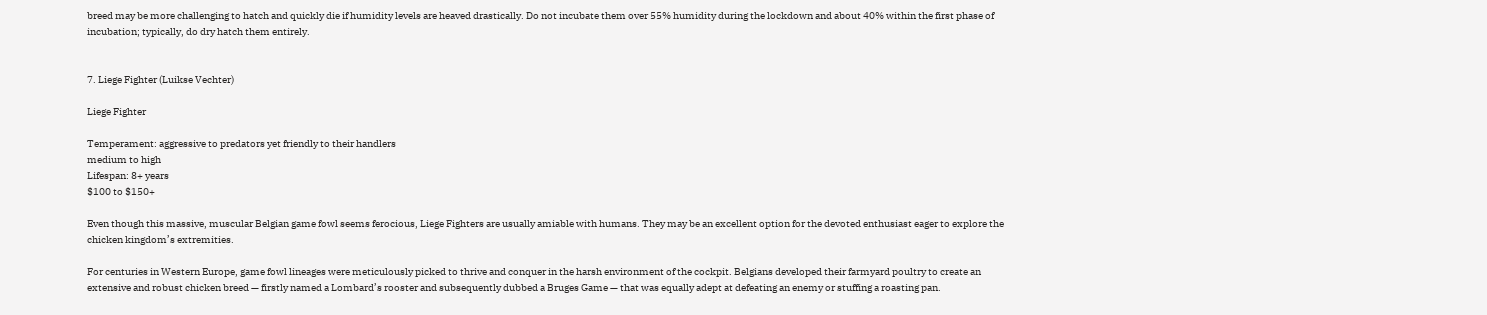breed may be more challenging to hatch and quickly die if humidity levels are heaved drastically. Do not incubate them over 55% humidity during the lockdown and about 40% within the first phase of incubation; typically, do dry hatch them entirely.


7. Liege Fighter (Luikse Vechter)

Liege Fighter

Temperament: aggressive to predators yet friendly to their handlers
medium to high
Lifespan: 8+ years
$100 to $150+

Even though this massive, muscular Belgian game fowl seems ferocious, Liege Fighters are usually amiable with humans. They may be an excellent option for the devoted enthusiast eager to explore the chicken kingdom’s extremities.

For centuries in Western Europe, game fowl lineages were meticulously picked to thrive and conquer in the harsh environment of the cockpit. Belgians developed their farmyard poultry to create an extensive and robust chicken breed — firstly named a Lombard’s rooster and subsequently dubbed a Bruges Game — that was equally adept at defeating an enemy or stuffing a roasting pan.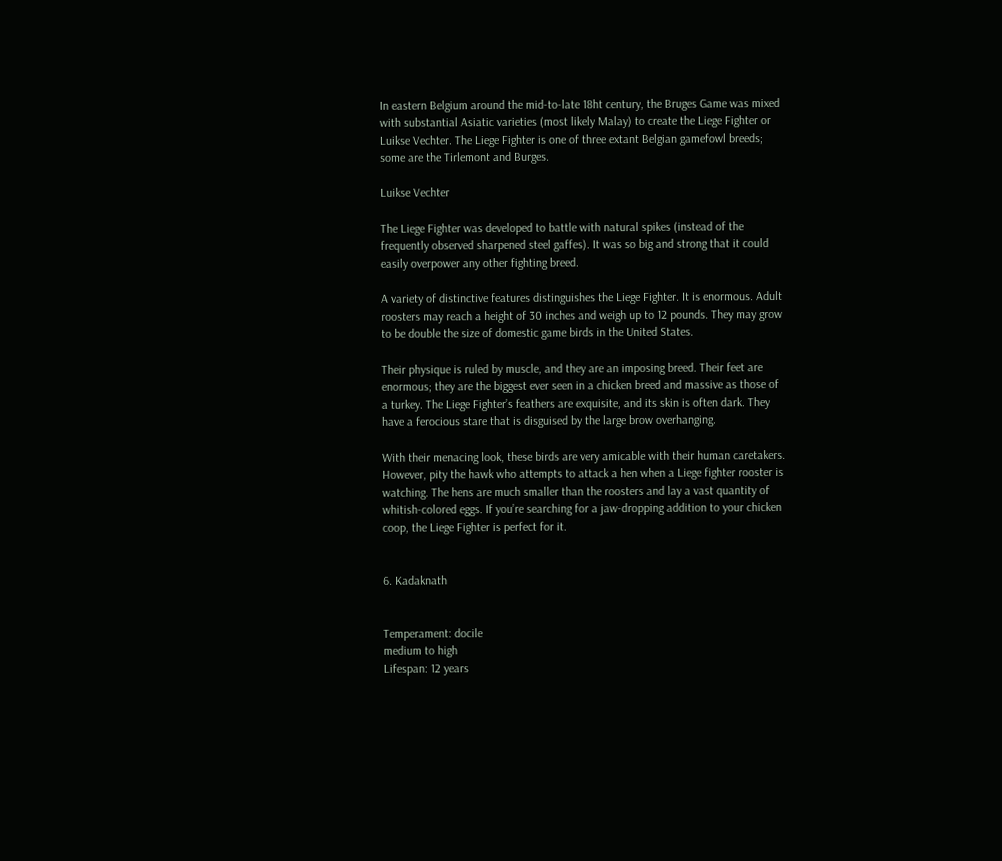In eastern Belgium around the mid-to-late 18ht century, the Bruges Game was mixed with substantial Asiatic varieties (most likely Malay) to create the Liege Fighter or Luikse Vechter. The Liege Fighter is one of three extant Belgian gamefowl breeds; some are the Tirlemont and Burges.

Luikse Vechter

The Liege Fighter was developed to battle with natural spikes (instead of the frequently observed sharpened steel gaffes). It was so big and strong that it could easily overpower any other fighting breed.

A variety of distinctive features distinguishes the Liege Fighter. It is enormous. Adult roosters may reach a height of 30 inches and weigh up to 12 pounds. They may grow to be double the size of domestic game birds in the United States.

Their physique is ruled by muscle, and they are an imposing breed. Their feet are enormous; they are the biggest ever seen in a chicken breed and massive as those of a turkey. The Liege Fighter’s feathers are exquisite, and its skin is often dark. They have a ferocious stare that is disguised by the large brow overhanging.

With their menacing look, these birds are very amicable with their human caretakers. However, pity the hawk who attempts to attack a hen when a Liege fighter rooster is watching. The hens are much smaller than the roosters and lay a vast quantity of whitish-colored eggs. If you’re searching for a jaw-dropping addition to your chicken coop, the Liege Fighter is perfect for it.


6. Kadaknath


Temperament: docile
medium to high
Lifespan: 12 years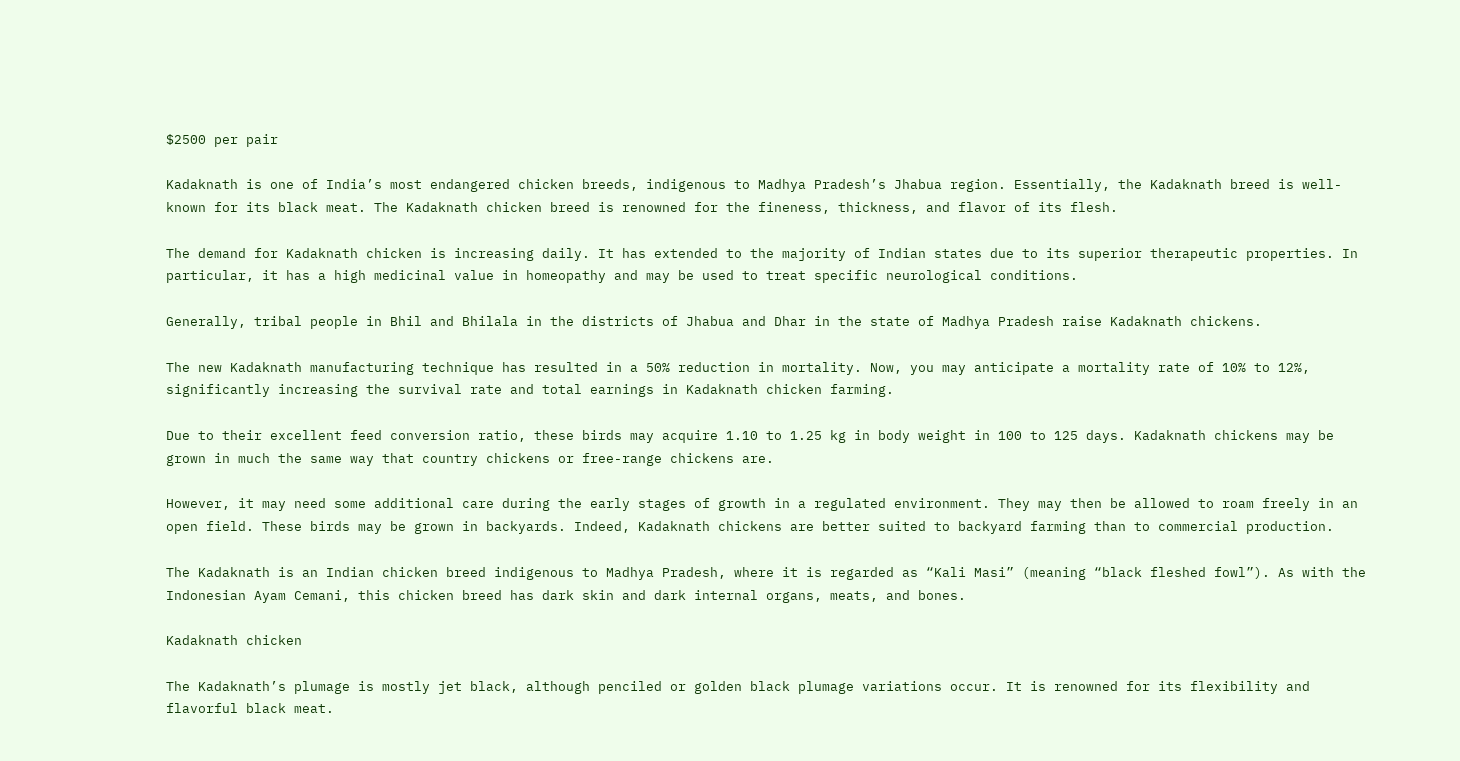$2500 per pair

Kadaknath is one of India’s most endangered chicken breeds, indigenous to Madhya Pradesh’s Jhabua region. Essentially, the Kadaknath breed is well-known for its black meat. The Kadaknath chicken breed is renowned for the fineness, thickness, and flavor of its flesh.

The demand for Kadaknath chicken is increasing daily. It has extended to the majority of Indian states due to its superior therapeutic properties. In particular, it has a high medicinal value in homeopathy and may be used to treat specific neurological conditions.

Generally, tribal people in Bhil and Bhilala in the districts of Jhabua and Dhar in the state of Madhya Pradesh raise Kadaknath chickens.

The new Kadaknath manufacturing technique has resulted in a 50% reduction in mortality. Now, you may anticipate a mortality rate of 10% to 12%, significantly increasing the survival rate and total earnings in Kadaknath chicken farming.

Due to their excellent feed conversion ratio, these birds may acquire 1.10 to 1.25 kg in body weight in 100 to 125 days. Kadaknath chickens may be grown in much the same way that country chickens or free-range chickens are.

However, it may need some additional care during the early stages of growth in a regulated environment. They may then be allowed to roam freely in an open field. These birds may be grown in backyards. Indeed, Kadaknath chickens are better suited to backyard farming than to commercial production.

The Kadaknath is an Indian chicken breed indigenous to Madhya Pradesh, where it is regarded as “Kali Masi” (meaning “black fleshed fowl”). As with the Indonesian Ayam Cemani, this chicken breed has dark skin and dark internal organs, meats, and bones.

Kadaknath chicken

The Kadaknath’s plumage is mostly jet black, although penciled or golden black plumage variations occur. It is renowned for its flexibility and flavorful black meat.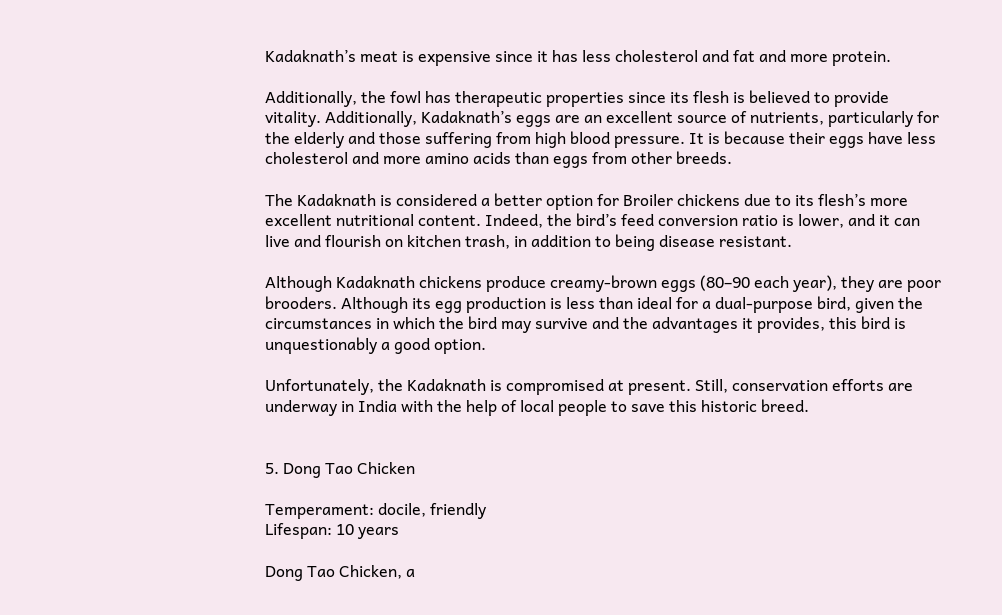Kadaknath’s meat is expensive since it has less cholesterol and fat and more protein.

Additionally, the fowl has therapeutic properties since its flesh is believed to provide vitality. Additionally, Kadaknath’s eggs are an excellent source of nutrients, particularly for the elderly and those suffering from high blood pressure. It is because their eggs have less cholesterol and more amino acids than eggs from other breeds.

The Kadaknath is considered a better option for Broiler chickens due to its flesh’s more excellent nutritional content. Indeed, the bird’s feed conversion ratio is lower, and it can live and flourish on kitchen trash, in addition to being disease resistant.

Although Kadaknath chickens produce creamy-brown eggs (80–90 each year), they are poor brooders. Although its egg production is less than ideal for a dual-purpose bird, given the circumstances in which the bird may survive and the advantages it provides, this bird is unquestionably a good option.

Unfortunately, the Kadaknath is compromised at present. Still, conservation efforts are underway in India with the help of local people to save this historic breed.


5. Dong Tao Chicken

Temperament: docile, friendly
Lifespan: 10 years

Dong Tao Chicken, a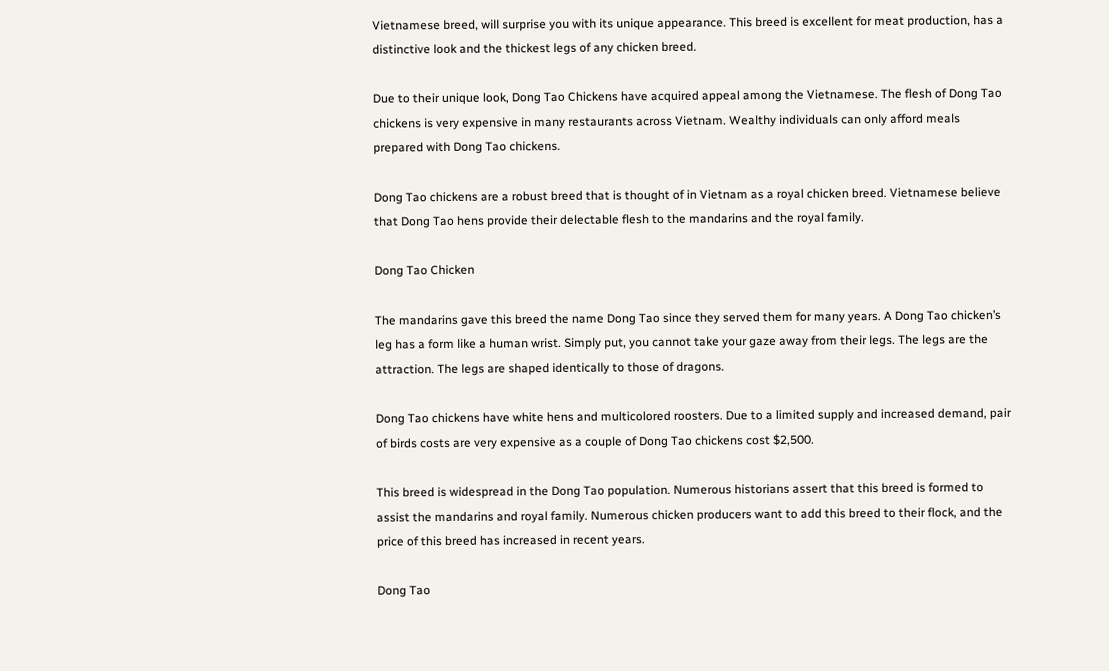Vietnamese breed, will surprise you with its unique appearance. This breed is excellent for meat production, has a distinctive look and the thickest legs of any chicken breed.

Due to their unique look, Dong Tao Chickens have acquired appeal among the Vietnamese. The flesh of Dong Tao chickens is very expensive in many restaurants across Vietnam. Wealthy individuals can only afford meals prepared with Dong Tao chickens.

Dong Tao chickens are a robust breed that is thought of in Vietnam as a royal chicken breed. Vietnamese believe that Dong Tao hens provide their delectable flesh to the mandarins and the royal family.

Dong Tao Chicken

The mandarins gave this breed the name Dong Tao since they served them for many years. A Dong Tao chicken’s leg has a form like a human wrist. Simply put, you cannot take your gaze away from their legs. The legs are the attraction. The legs are shaped identically to those of dragons.

Dong Tao chickens have white hens and multicolored roosters. Due to a limited supply and increased demand, pair of birds costs are very expensive as a couple of Dong Tao chickens cost $2,500.

This breed is widespread in the Dong Tao population. Numerous historians assert that this breed is formed to assist the mandarins and royal family. Numerous chicken producers want to add this breed to their flock, and the price of this breed has increased in recent years.

Dong Tao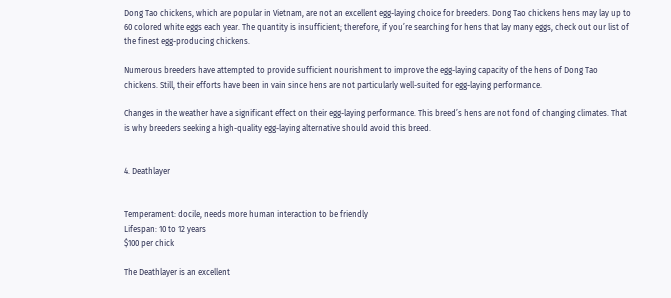Dong Tao chickens, which are popular in Vietnam, are not an excellent egg-laying choice for breeders. Dong Tao chickens hens may lay up to 60 colored white eggs each year. The quantity is insufficient; therefore, if you’re searching for hens that lay many eggs, check out our list of the finest egg-producing chickens.

Numerous breeders have attempted to provide sufficient nourishment to improve the egg-laying capacity of the hens of Dong Tao chickens. Still, their efforts have been in vain since hens are not particularly well-suited for egg-laying performance.

Changes in the weather have a significant effect on their egg-laying performance. This breed’s hens are not fond of changing climates. That is why breeders seeking a high-quality egg-laying alternative should avoid this breed.


4. Deathlayer


Temperament: docile, needs more human interaction to be friendly
Lifespan: 10 to 12 years
$100 per chick

The Deathlayer is an excellent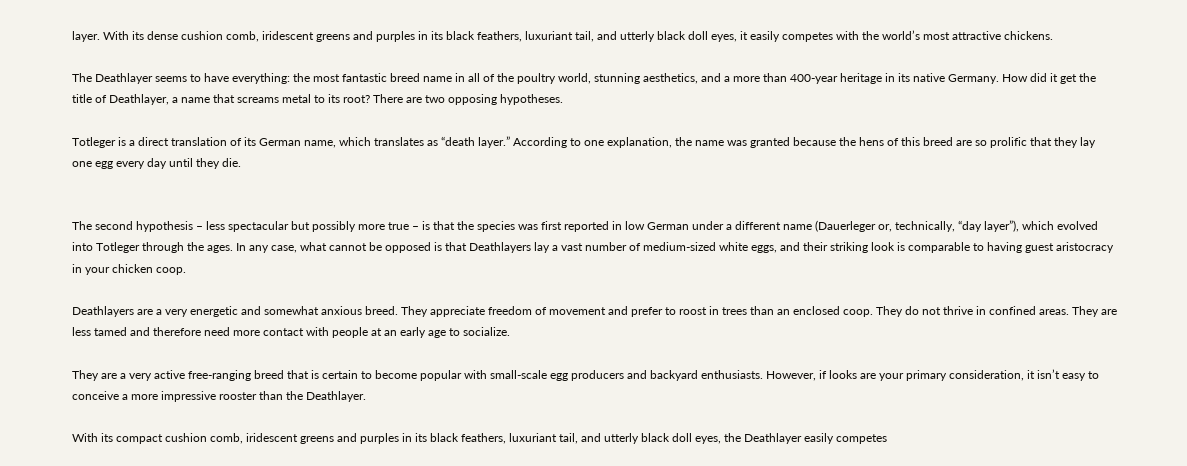layer. With its dense cushion comb, iridescent greens and purples in its black feathers, luxuriant tail, and utterly black doll eyes, it easily competes with the world’s most attractive chickens.

The Deathlayer seems to have everything: the most fantastic breed name in all of the poultry world, stunning aesthetics, and a more than 400-year heritage in its native Germany. How did it get the title of Deathlayer, a name that screams metal to its root? There are two opposing hypotheses.

Totleger is a direct translation of its German name, which translates as “death layer.” According to one explanation, the name was granted because the hens of this breed are so prolific that they lay one egg every day until they die.


The second hypothesis – less spectacular but possibly more true – is that the species was first reported in low German under a different name (Dauerleger or, technically, “day layer”), which evolved into Totleger through the ages. In any case, what cannot be opposed is that Deathlayers lay a vast number of medium-sized white eggs, and their striking look is comparable to having guest aristocracy in your chicken coop.

Deathlayers are a very energetic and somewhat anxious breed. They appreciate freedom of movement and prefer to roost in trees than an enclosed coop. They do not thrive in confined areas. They are less tamed and therefore need more contact with people at an early age to socialize.

They are a very active free-ranging breed that is certain to become popular with small-scale egg producers and backyard enthusiasts. However, if looks are your primary consideration, it isn’t easy to conceive a more impressive rooster than the Deathlayer.

With its compact cushion comb, iridescent greens and purples in its black feathers, luxuriant tail, and utterly black doll eyes, the Deathlayer easily competes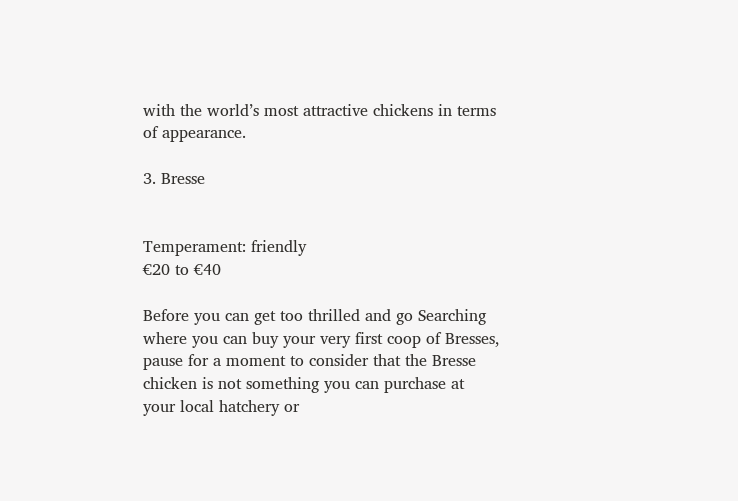with the world’s most attractive chickens in terms of appearance.

3. Bresse


Temperament: friendly
€20 to €40

Before you can get too thrilled and go Searching where you can buy your very first coop of Bresses, pause for a moment to consider that the Bresse chicken is not something you can purchase at your local hatchery or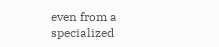even from a specialized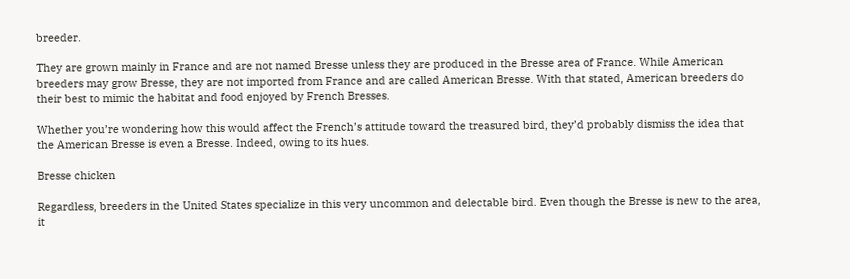breeder.

They are grown mainly in France and are not named Bresse unless they are produced in the Bresse area of France. While American breeders may grow Bresse, they are not imported from France and are called American Bresse. With that stated, American breeders do their best to mimic the habitat and food enjoyed by French Bresses.

Whether you’re wondering how this would affect the French’s attitude toward the treasured bird, they’d probably dismiss the idea that the American Bresse is even a Bresse. Indeed, owing to its hues.

Bresse chicken

Regardless, breeders in the United States specialize in this very uncommon and delectable bird. Even though the Bresse is new to the area, it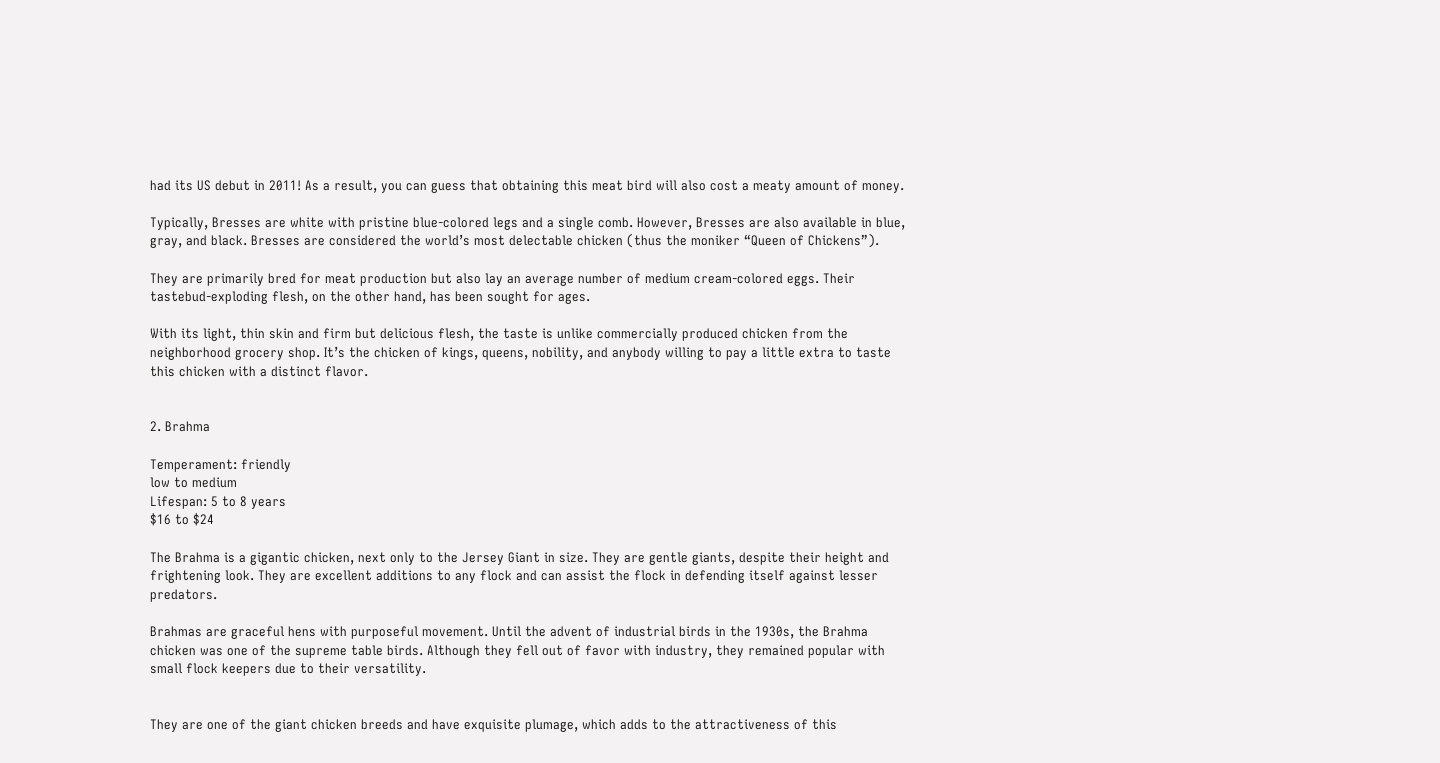had its US debut in 2011! As a result, you can guess that obtaining this meat bird will also cost a meaty amount of money.

Typically, Bresses are white with pristine blue-colored legs and a single comb. However, Bresses are also available in blue, gray, and black. Bresses are considered the world’s most delectable chicken (thus the moniker “Queen of Chickens”).

They are primarily bred for meat production but also lay an average number of medium cream-colored eggs. Their tastebud-exploding flesh, on the other hand, has been sought for ages.

With its light, thin skin and firm but delicious flesh, the taste is unlike commercially produced chicken from the neighborhood grocery shop. It’s the chicken of kings, queens, nobility, and anybody willing to pay a little extra to taste this chicken with a distinct flavor.


2. Brahma

Temperament: friendly
low to medium
Lifespan: 5 to 8 years
$16 to $24

The Brahma is a gigantic chicken, next only to the Jersey Giant in size. They are gentle giants, despite their height and frightening look. They are excellent additions to any flock and can assist the flock in defending itself against lesser predators.

Brahmas are graceful hens with purposeful movement. Until the advent of industrial birds in the 1930s, the Brahma chicken was one of the supreme table birds. Although they fell out of favor with industry, they remained popular with small flock keepers due to their versatility.


They are one of the giant chicken breeds and have exquisite plumage, which adds to the attractiveness of this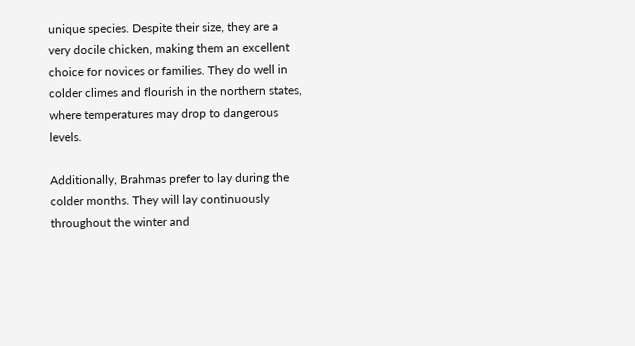unique species. Despite their size, they are a very docile chicken, making them an excellent choice for novices or families. They do well in colder climes and flourish in the northern states, where temperatures may drop to dangerous levels.

Additionally, Brahmas prefer to lay during the colder months. They will lay continuously throughout the winter and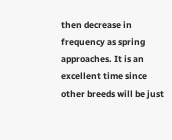then decrease in frequency as spring approaches. It is an excellent time since other breeds will be just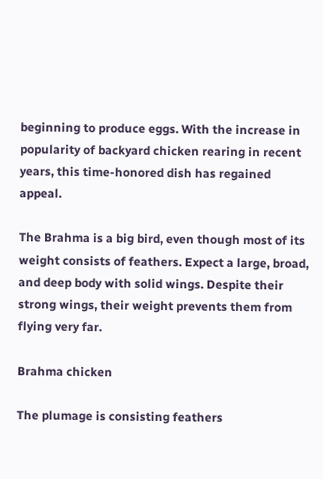beginning to produce eggs. With the increase in popularity of backyard chicken rearing in recent years, this time-honored dish has regained appeal.

The Brahma is a big bird, even though most of its weight consists of feathers. Expect a large, broad, and deep body with solid wings. Despite their strong wings, their weight prevents them from flying very far.

Brahma chicken

The plumage is consisting feathers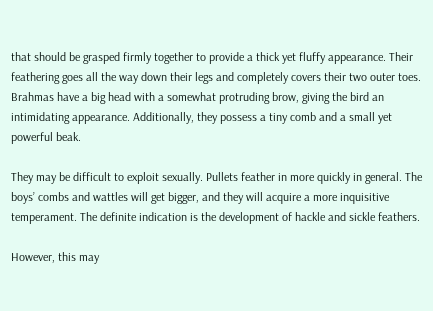that should be grasped firmly together to provide a thick yet fluffy appearance. Their feathering goes all the way down their legs and completely covers their two outer toes. Brahmas have a big head with a somewhat protruding brow, giving the bird an intimidating appearance. Additionally, they possess a tiny comb and a small yet powerful beak.

They may be difficult to exploit sexually. Pullets feather in more quickly in general. The boys’ combs and wattles will get bigger, and they will acquire a more inquisitive temperament. The definite indication is the development of hackle and sickle feathers.

However, this may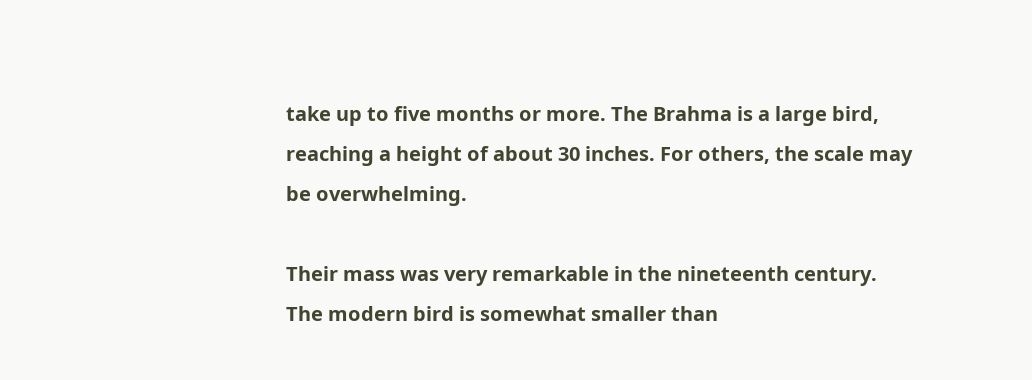take up to five months or more. The Brahma is a large bird, reaching a height of about 30 inches. For others, the scale may be overwhelming.

Their mass was very remarkable in the nineteenth century. The modern bird is somewhat smaller than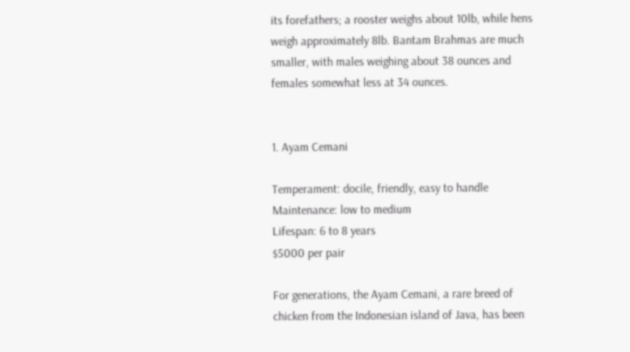its forefathers; a rooster weighs about 10lb, while hens weigh approximately 8lb. Bantam Brahmas are much smaller, with males weighing about 38 ounces and females somewhat less at 34 ounces.


1. Ayam Cemani

Temperament: docile, friendly, easy to handle
Maintenance: low to medium
Lifespan: 6 to 8 years
$5000 per pair

For generations, the Ayam Cemani, a rare breed of chicken from the Indonesian island of Java, has been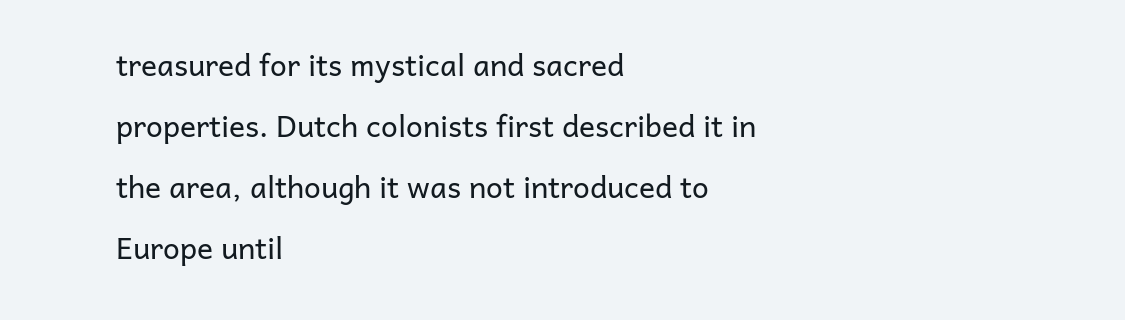treasured for its mystical and sacred properties. Dutch colonists first described it in the area, although it was not introduced to Europe until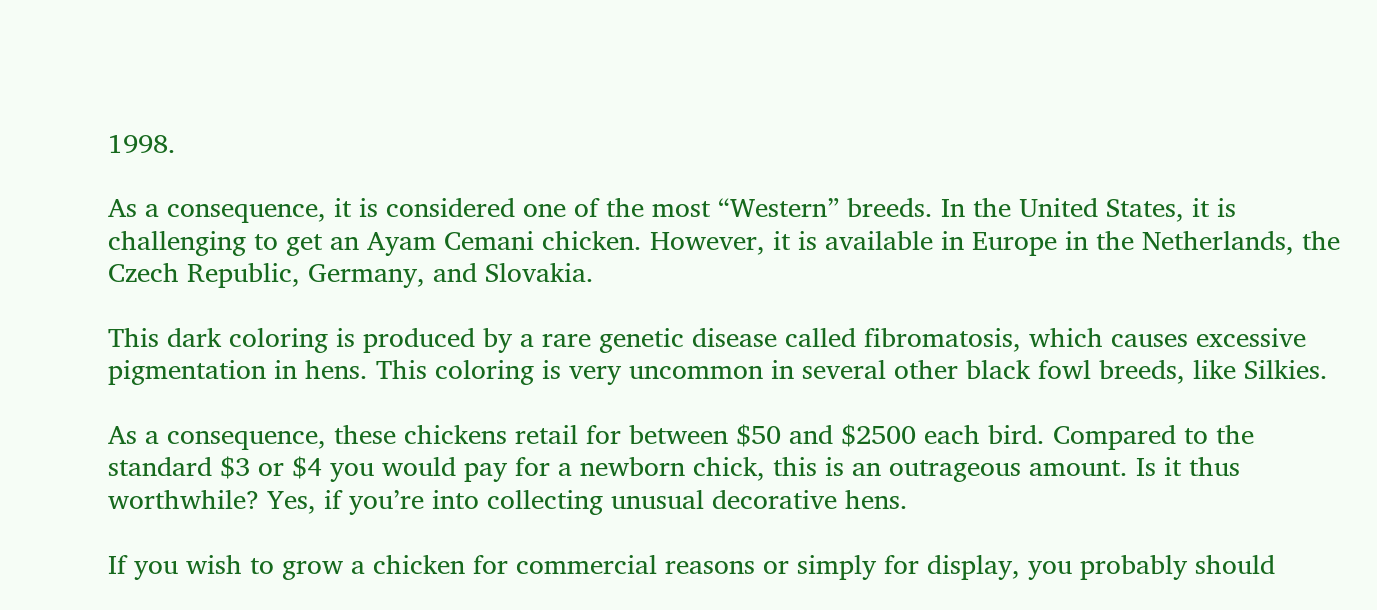1998.

As a consequence, it is considered one of the most “Western” breeds. In the United States, it is challenging to get an Ayam Cemani chicken. However, it is available in Europe in the Netherlands, the Czech Republic, Germany, and Slovakia.

This dark coloring is produced by a rare genetic disease called fibromatosis, which causes excessive pigmentation in hens. This coloring is very uncommon in several other black fowl breeds, like Silkies.

As a consequence, these chickens retail for between $50 and $2500 each bird. Compared to the standard $3 or $4 you would pay for a newborn chick, this is an outrageous amount. Is it thus worthwhile? Yes, if you’re into collecting unusual decorative hens.

If you wish to grow a chicken for commercial reasons or simply for display, you probably should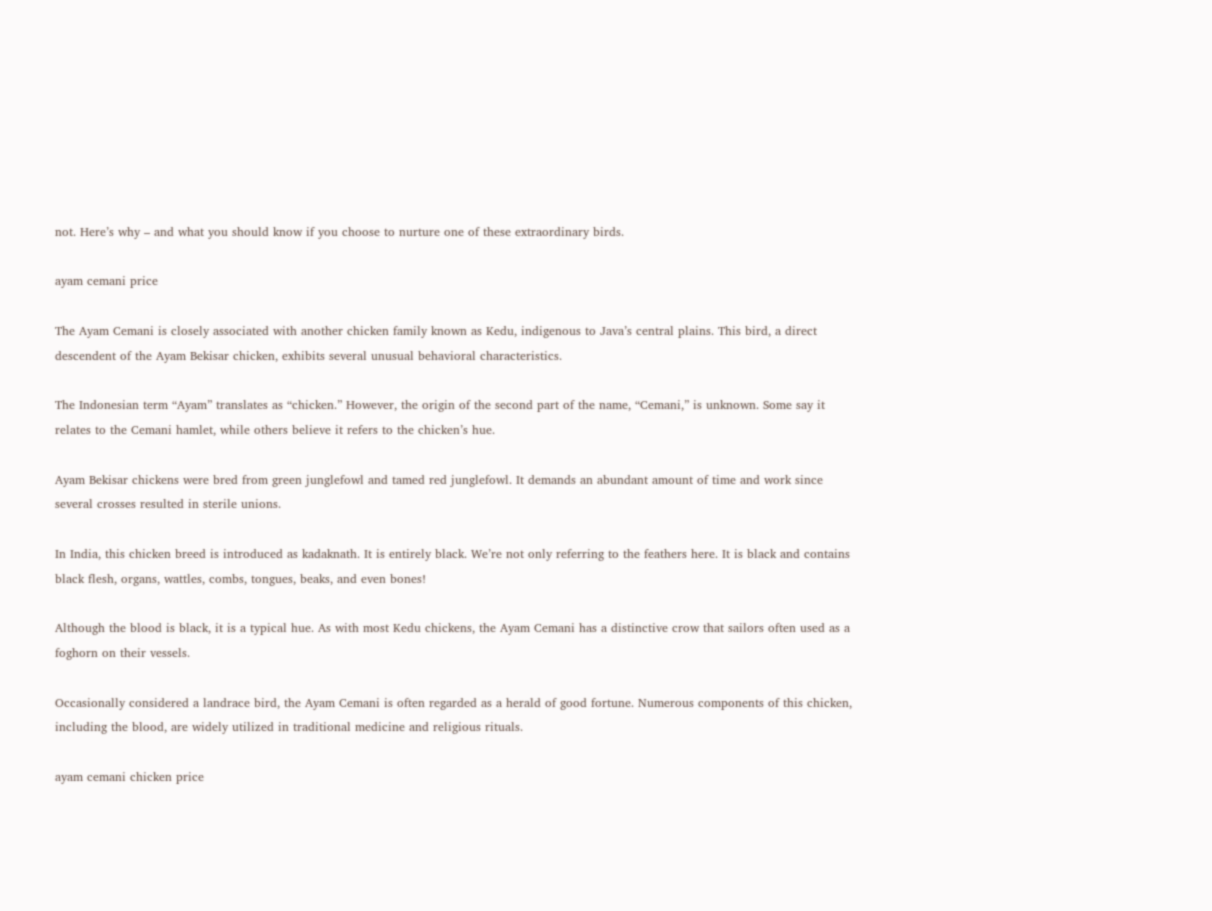not. Here’s why – and what you should know if you choose to nurture one of these extraordinary birds.

ayam cemani price

The Ayam Cemani is closely associated with another chicken family known as Kedu, indigenous to Java’s central plains. This bird, a direct descendent of the Ayam Bekisar chicken, exhibits several unusual behavioral characteristics.

The Indonesian term “Ayam” translates as “chicken.” However, the origin of the second part of the name, “Cemani,” is unknown. Some say it relates to the Cemani hamlet, while others believe it refers to the chicken’s hue.

Ayam Bekisar chickens were bred from green junglefowl and tamed red junglefowl. It demands an abundant amount of time and work since several crosses resulted in sterile unions.

In India, this chicken breed is introduced as kadaknath. It is entirely black. We’re not only referring to the feathers here. It is black and contains black flesh, organs, wattles, combs, tongues, beaks, and even bones!

Although the blood is black, it is a typical hue. As with most Kedu chickens, the Ayam Cemani has a distinctive crow that sailors often used as a foghorn on their vessels.

Occasionally considered a landrace bird, the Ayam Cemani is often regarded as a herald of good fortune. Numerous components of this chicken, including the blood, are widely utilized in traditional medicine and religious rituals.

ayam cemani chicken price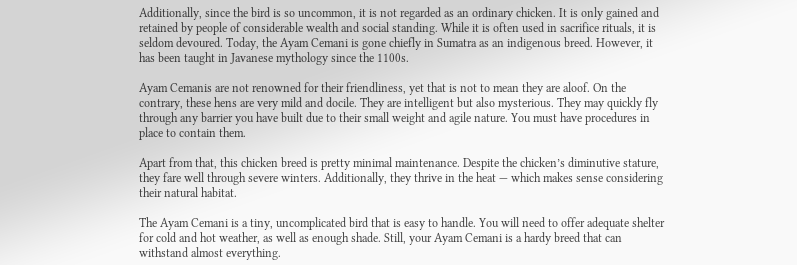Additionally, since the bird is so uncommon, it is not regarded as an ordinary chicken. It is only gained and retained by people of considerable wealth and social standing. While it is often used in sacrifice rituals, it is seldom devoured. Today, the Ayam Cemani is gone chiefly in Sumatra as an indigenous breed. However, it has been taught in Javanese mythology since the 1100s.

Ayam Cemanis are not renowned for their friendliness, yet that is not to mean they are aloof. On the contrary, these hens are very mild and docile. They are intelligent but also mysterious. They may quickly fly through any barrier you have built due to their small weight and agile nature. You must have procedures in place to contain them.

Apart from that, this chicken breed is pretty minimal maintenance. Despite the chicken’s diminutive stature, they fare well through severe winters. Additionally, they thrive in the heat — which makes sense considering their natural habitat.

The Ayam Cemani is a tiny, uncomplicated bird that is easy to handle. You will need to offer adequate shelter for cold and hot weather, as well as enough shade. Still, your Ayam Cemani is a hardy breed that can withstand almost everything.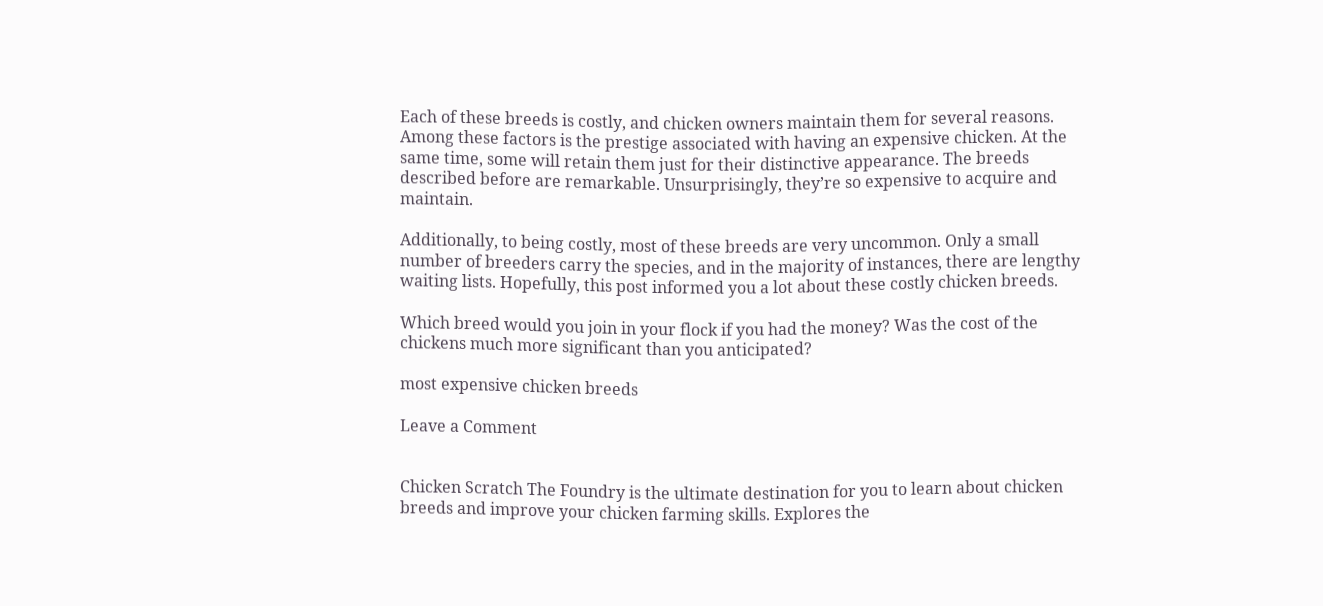Each of these breeds is costly, and chicken owners maintain them for several reasons. Among these factors is the prestige associated with having an expensive chicken. At the same time, some will retain them just for their distinctive appearance. The breeds described before are remarkable. Unsurprisingly, they’re so expensive to acquire and maintain.

Additionally, to being costly, most of these breeds are very uncommon. Only a small number of breeders carry the species, and in the majority of instances, there are lengthy waiting lists. Hopefully, this post informed you a lot about these costly chicken breeds.

Which breed would you join in your flock if you had the money? Was the cost of the chickens much more significant than you anticipated?

most expensive chicken breeds

Leave a Comment


Chicken Scratch The Foundry is the ultimate destination for you to learn about chicken breeds and improve your chicken farming skills. Explores the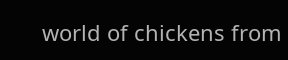world of chickens from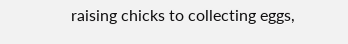raising chicks to collecting eggs,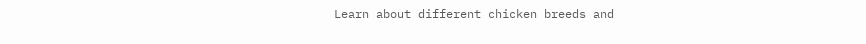Learn about different chicken breeds and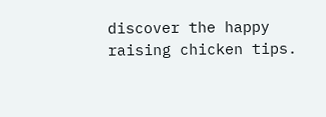discover the happy raising chicken tips.